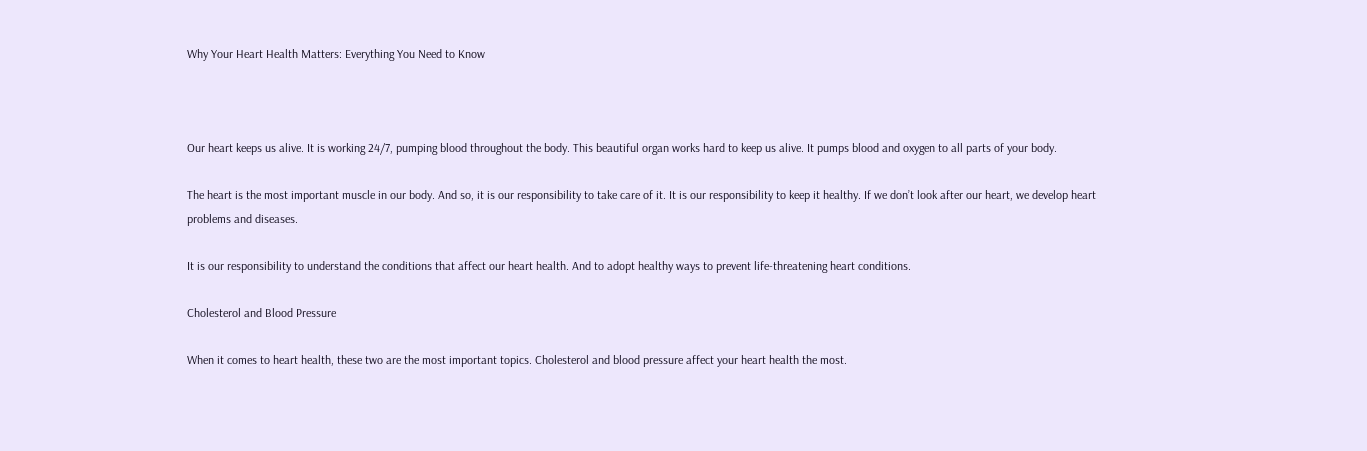Why Your Heart Health Matters: Everything You Need to Know



Our heart keeps us alive. It is working 24/7, pumping blood throughout the body. This beautiful organ works hard to keep us alive. It pumps blood and oxygen to all parts of your body.

The heart is the most important muscle in our body. And so, it is our responsibility to take care of it. It is our responsibility to keep it healthy. If we don’t look after our heart, we develop heart problems and diseases.

It is our responsibility to understand the conditions that affect our heart health. And to adopt healthy ways to prevent life-threatening heart conditions.

Cholesterol and Blood Pressure

When it comes to heart health, these two are the most important topics. Cholesterol and blood pressure affect your heart health the most.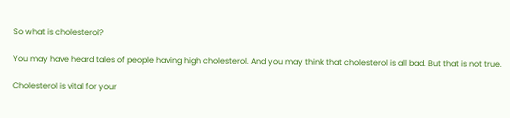So what is cholesterol?

You may have heard tales of people having high cholesterol. And you may think that cholesterol is all bad. But that is not true.

Cholesterol is vital for your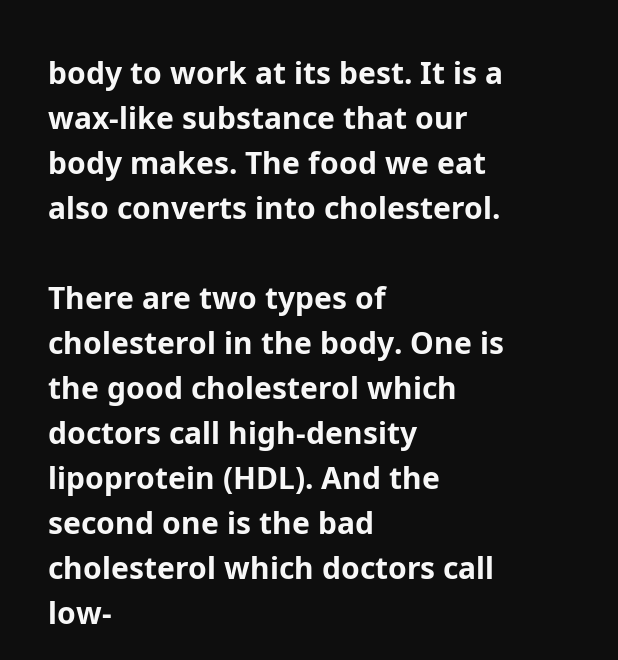body to work at its best. It is a wax-like substance that our body makes. The food we eat also converts into cholesterol.

There are two types of cholesterol in the body. One is the good cholesterol which doctors call high-density lipoprotein (HDL). And the second one is the bad cholesterol which doctors call low-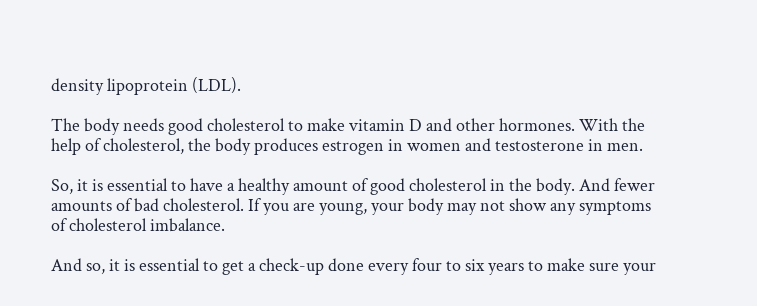density lipoprotein (LDL).

The body needs good cholesterol to make vitamin D and other hormones. With the help of cholesterol, the body produces estrogen in women and testosterone in men.

So, it is essential to have a healthy amount of good cholesterol in the body. And fewer amounts of bad cholesterol. If you are young, your body may not show any symptoms of cholesterol imbalance.

And so, it is essential to get a check-up done every four to six years to make sure your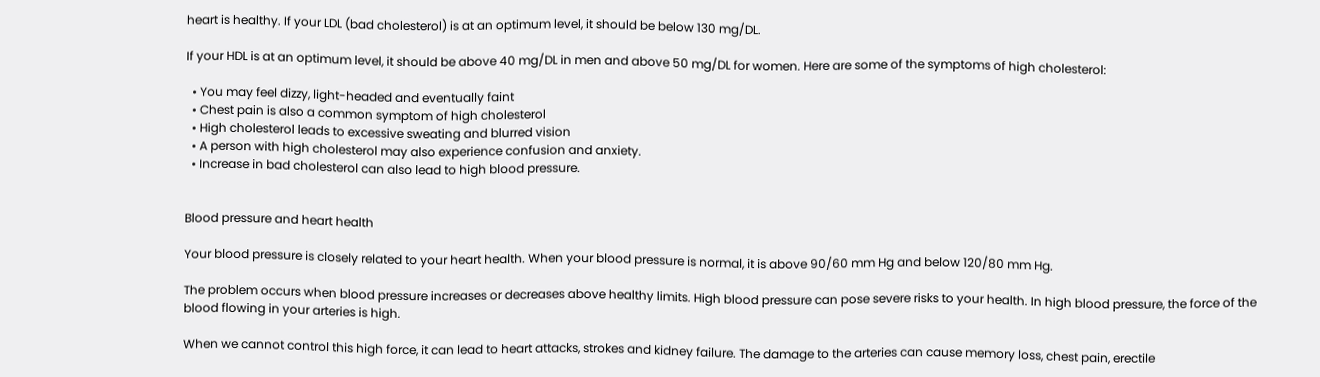heart is healthy. If your LDL (bad cholesterol) is at an optimum level, it should be below 130 mg/DL.

If your HDL is at an optimum level, it should be above 40 mg/DL in men and above 50 mg/DL for women. Here are some of the symptoms of high cholesterol:

  • You may feel dizzy, light-headed and eventually faint
  • Chest pain is also a common symptom of high cholesterol
  • High cholesterol leads to excessive sweating and blurred vision
  • A person with high cholesterol may also experience confusion and anxiety.
  • Increase in bad cholesterol can also lead to high blood pressure.


Blood pressure and heart health

Your blood pressure is closely related to your heart health. When your blood pressure is normal, it is above 90/60 mm Hg and below 120/80 mm Hg.

The problem occurs when blood pressure increases or decreases above healthy limits. High blood pressure can pose severe risks to your health. In high blood pressure, the force of the blood flowing in your arteries is high.

When we cannot control this high force, it can lead to heart attacks, strokes and kidney failure. The damage to the arteries can cause memory loss, chest pain, erectile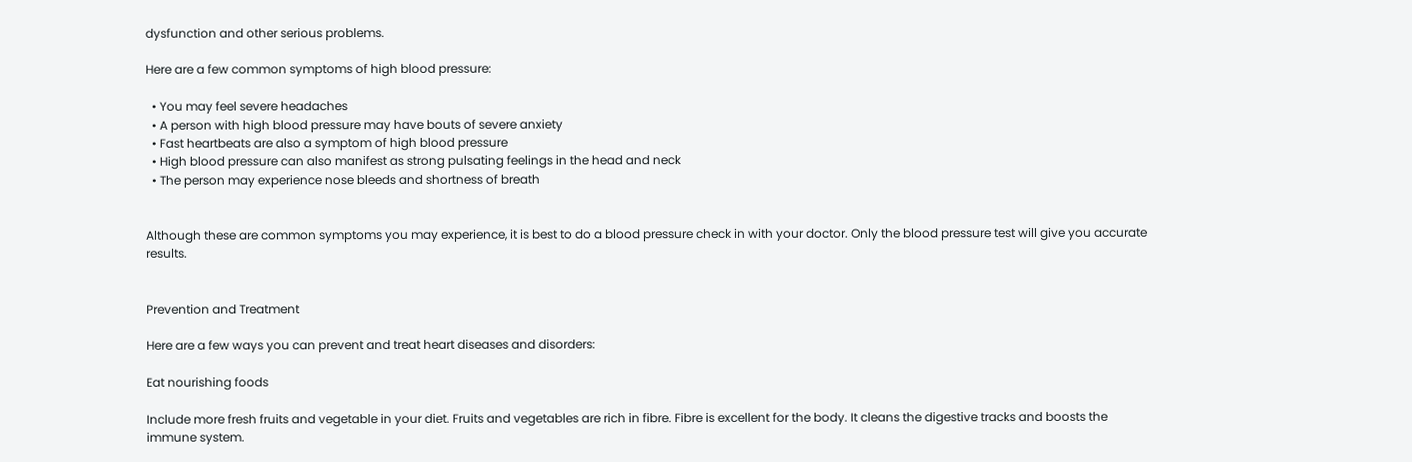dysfunction and other serious problems.

Here are a few common symptoms of high blood pressure:

  • You may feel severe headaches
  • A person with high blood pressure may have bouts of severe anxiety
  • Fast heartbeats are also a symptom of high blood pressure
  • High blood pressure can also manifest as strong pulsating feelings in the head and neck
  • The person may experience nose bleeds and shortness of breath


Although these are common symptoms you may experience, it is best to do a blood pressure check in with your doctor. Only the blood pressure test will give you accurate results.


Prevention and Treatment

Here are a few ways you can prevent and treat heart diseases and disorders:

Eat nourishing foods

Include more fresh fruits and vegetable in your diet. Fruits and vegetables are rich in fibre. Fibre is excellent for the body. It cleans the digestive tracks and boosts the immune system.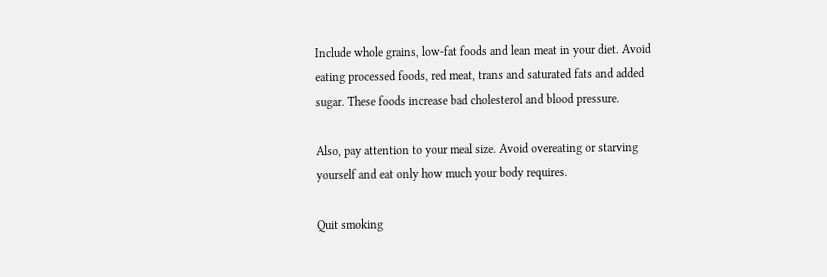Include whole grains, low-fat foods and lean meat in your diet. Avoid eating processed foods, red meat, trans and saturated fats and added sugar. These foods increase bad cholesterol and blood pressure.

Also, pay attention to your meal size. Avoid overeating or starving yourself and eat only how much your body requires.

Quit smoking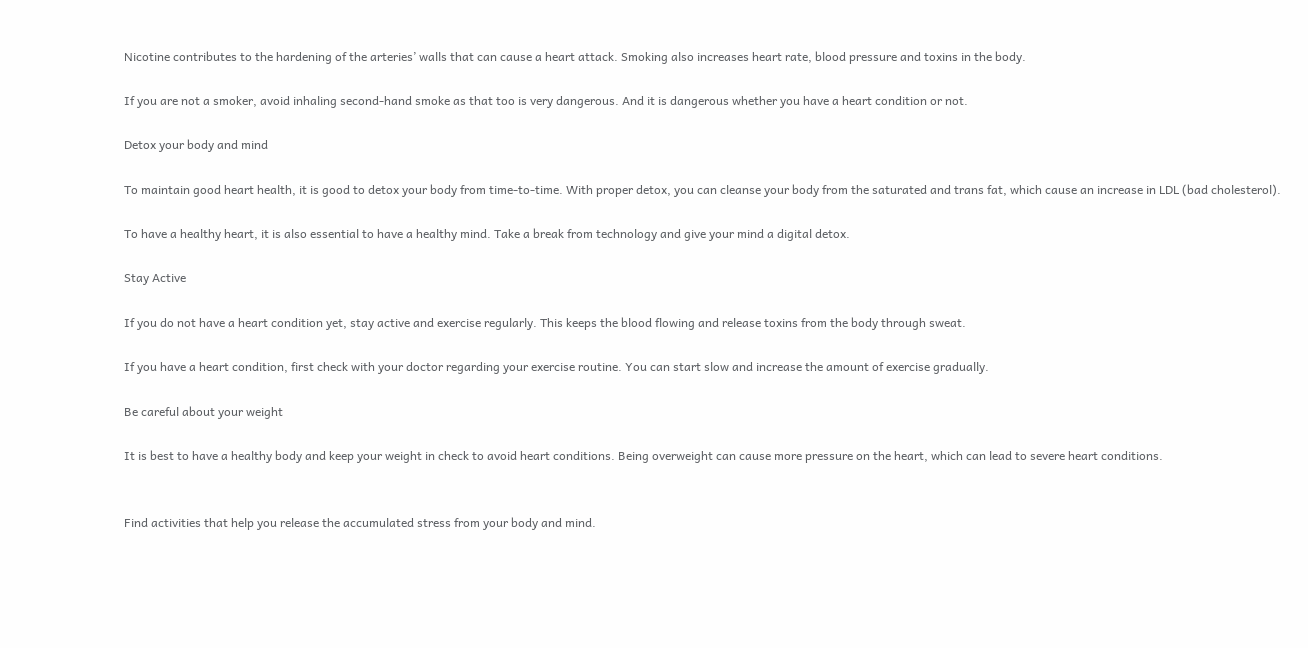Nicotine contributes to the hardening of the arteries’ walls that can cause a heart attack. Smoking also increases heart rate, blood pressure and toxins in the body.

If you are not a smoker, avoid inhaling second-hand smoke as that too is very dangerous. And it is dangerous whether you have a heart condition or not.

Detox your body and mind

To maintain good heart health, it is good to detox your body from time-to-time. With proper detox, you can cleanse your body from the saturated and trans fat, which cause an increase in LDL (bad cholesterol).

To have a healthy heart, it is also essential to have a healthy mind. Take a break from technology and give your mind a digital detox.

Stay Active

If you do not have a heart condition yet, stay active and exercise regularly. This keeps the blood flowing and release toxins from the body through sweat.

If you have a heart condition, first check with your doctor regarding your exercise routine. You can start slow and increase the amount of exercise gradually.

Be careful about your weight

It is best to have a healthy body and keep your weight in check to avoid heart conditions. Being overweight can cause more pressure on the heart, which can lead to severe heart conditions.


Find activities that help you release the accumulated stress from your body and mind.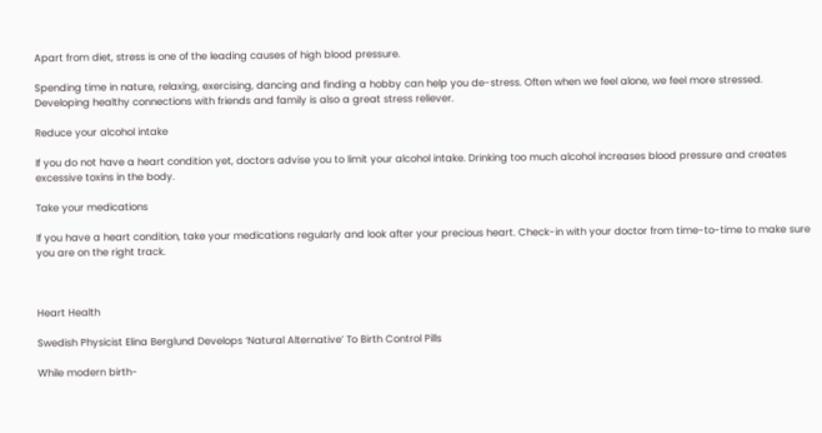Apart from diet, stress is one of the leading causes of high blood pressure.

Spending time in nature, relaxing, exercising, dancing and finding a hobby can help you de-stress. Often when we feel alone, we feel more stressed. Developing healthy connections with friends and family is also a great stress reliever.

Reduce your alcohol intake

If you do not have a heart condition yet, doctors advise you to limit your alcohol intake. Drinking too much alcohol increases blood pressure and creates excessive toxins in the body.

Take your medications

If you have a heart condition, take your medications regularly and look after your precious heart. Check-in with your doctor from time-to-time to make sure you are on the right track.



Heart Health

Swedish Physicist Elina Berglund Develops ‘Natural Alternative’ To Birth Control Pills

While modern birth-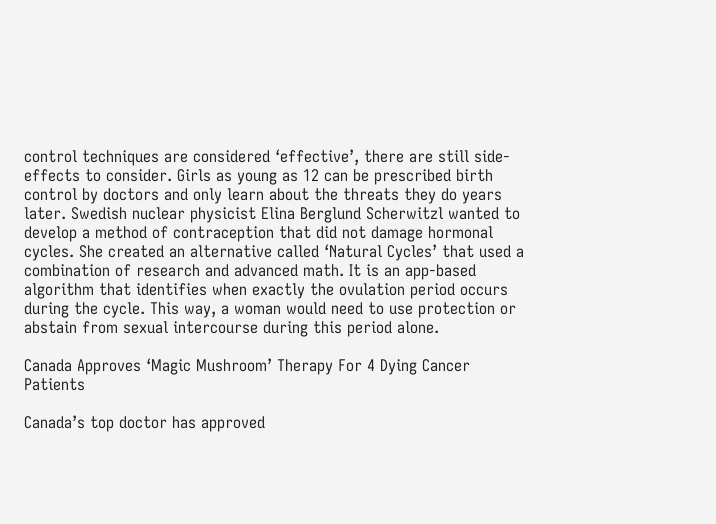control techniques are considered ‘effective’, there are still side-effects to consider. Girls as young as 12 can be prescribed birth control by doctors and only learn about the threats they do years later. Swedish nuclear physicist Elina Berglund Scherwitzl wanted to develop a method of contraception that did not damage hormonal cycles. She created an alternative called ‘Natural Cycles’ that used a combination of research and advanced math. It is an app-based algorithm that identifies when exactly the ovulation period occurs during the cycle. This way, a woman would need to use protection or abstain from sexual intercourse during this period alone.

Canada Approves ‘Magic Mushroom’ Therapy For 4 Dying Cancer Patients

Canada’s top doctor has approved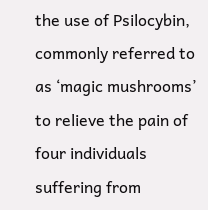the use of Psilocybin, commonly referred to as ‘magic mushrooms’ to relieve the pain of four individuals suffering from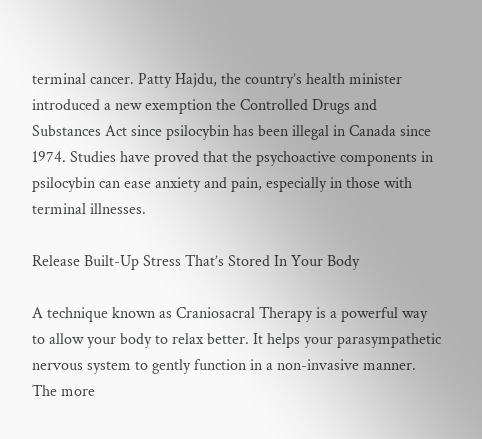terminal cancer. Patty Hajdu, the country’s health minister introduced a new exemption the Controlled Drugs and Substances Act since psilocybin has been illegal in Canada since 1974. Studies have proved that the psychoactive components in psilocybin can ease anxiety and pain, especially in those with terminal illnesses.

Release Built-Up Stress That’s Stored In Your Body

A technique known as Craniosacral Therapy is a powerful way to allow your body to relax better. It helps your parasympathetic nervous system to gently function in a non-invasive manner. The more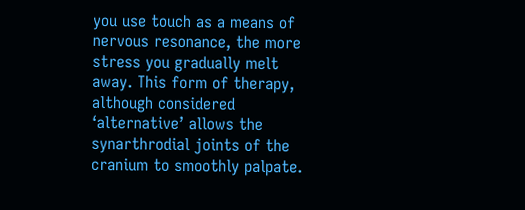you use touch as a means of nervous resonance, the more stress you gradually melt away. This form of therapy, although considered ‘alternative’ allows the synarthrodial joints of the cranium to smoothly palpate.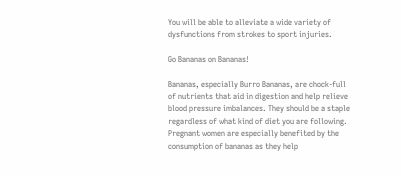You will be able to alleviate a wide variety of dysfunctions from strokes to sport injuries.

Go Bananas on Bananas!

Bananas, especially Burro Bananas, are chock-full of nutrients that aid in digestion and help relieve blood pressure imbalances. They should be a staple regardless of what kind of diet you are following. Pregnant women are especially benefited by the consumption of bananas as they help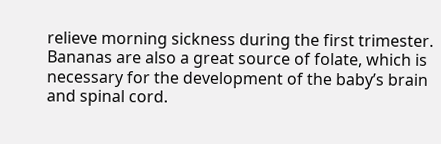relieve morning sickness during the first trimester. Bananas are also a great source of folate, which is necessary for the development of the baby’s brain and spinal cord.